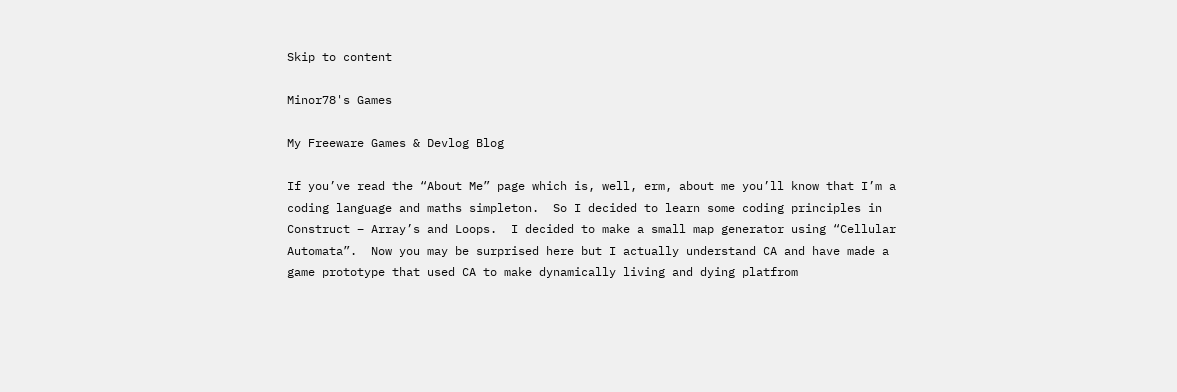Skip to content

Minor78's Games

My Freeware Games & Devlog Blog

If you’ve read the “About Me” page which is, well, erm, about me you’ll know that I’m a coding language and maths simpleton.  So I decided to learn some coding principles in Construct – Array’s and Loops.  I decided to make a small map generator using “Cellular Automata”.  Now you may be surprised here but I actually understand CA and have made a game prototype that used CA to make dynamically living and dying platfrom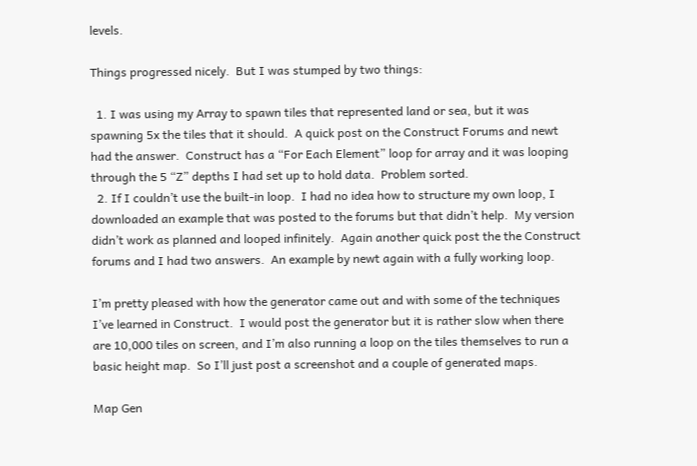levels.

Things progressed nicely.  But I was stumped by two things:

  1. I was using my Array to spawn tiles that represented land or sea, but it was spawning 5x the tiles that it should.  A quick post on the Construct Forums and newt had the answer.  Construct has a “For Each Element” loop for array and it was looping through the 5 “Z” depths I had set up to hold data.  Problem sorted.
  2. If I couldn’t use the built-in loop.  I had no idea how to structure my own loop, I downloaded an example that was posted to the forums but that didn’t help.  My version didn’t work as planned and looped infinitely.  Again another quick post the the Construct forums and I had two answers.  An example by newt again with a fully working loop.

I’m pretty pleased with how the generator came out and with some of the techniques I’ve learned in Construct.  I would post the generator but it is rather slow when there are 10,000 tiles on screen, and I’m also running a loop on the tiles themselves to run a basic height map.  So I’ll just post a screenshot and a couple of generated maps.

Map Gen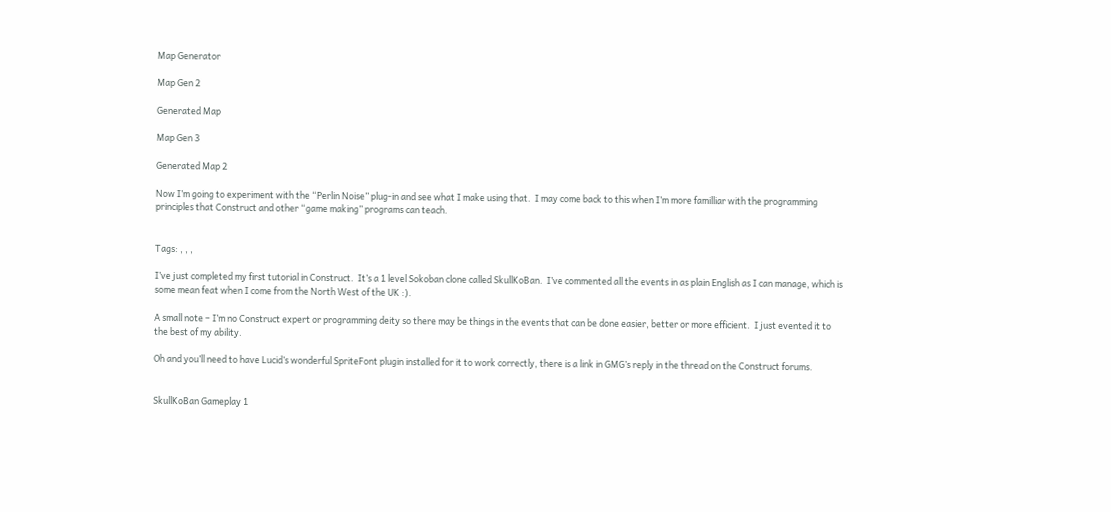Map Generator

Map Gen 2

Generated Map

Map Gen 3

Generated Map 2

Now I’m going to experiment with the “Perlin Noise” plug-in and see what I make using that.  I may come back to this when I’m more familliar with the programming principles that Construct and other “game making” programs can teach.


Tags: , , ,

I’ve just completed my first tutorial in Construct.  It’s a 1 level Sokoban clone called SkullKoBan.  I’ve commented all the events in as plain English as I can manage, which is some mean feat when I come from the North West of the UK :).

A small note – I’m no Construct expert or programming deity so there may be things in the events that can be done easier, better or more efficient.  I just evented it to the best of my ability.

Oh and you’ll need to have Lucid’s wonderful SpriteFont plugin installed for it to work correctly, there is a link in GMG’s reply in the thread on the Construct forums.


SkullKoBan Gameplay 1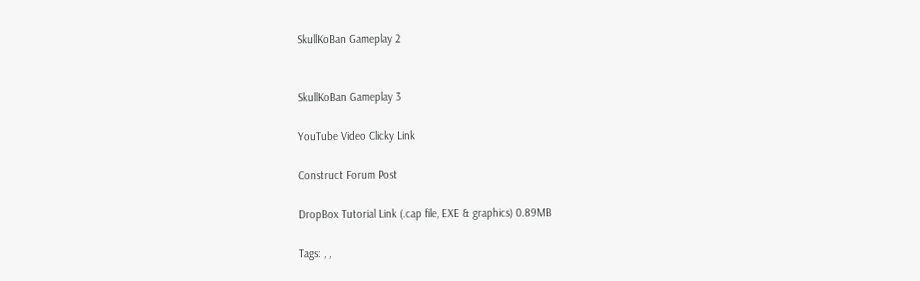SkullKoBan Gameplay 2


SkullKoBan Gameplay 3

YouTube Video Clicky Link

Construct Forum Post

DropBox Tutorial Link (.cap file, EXE & graphics) 0.89MB

Tags: , ,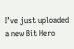I’ve just uploaded a new Bit Hero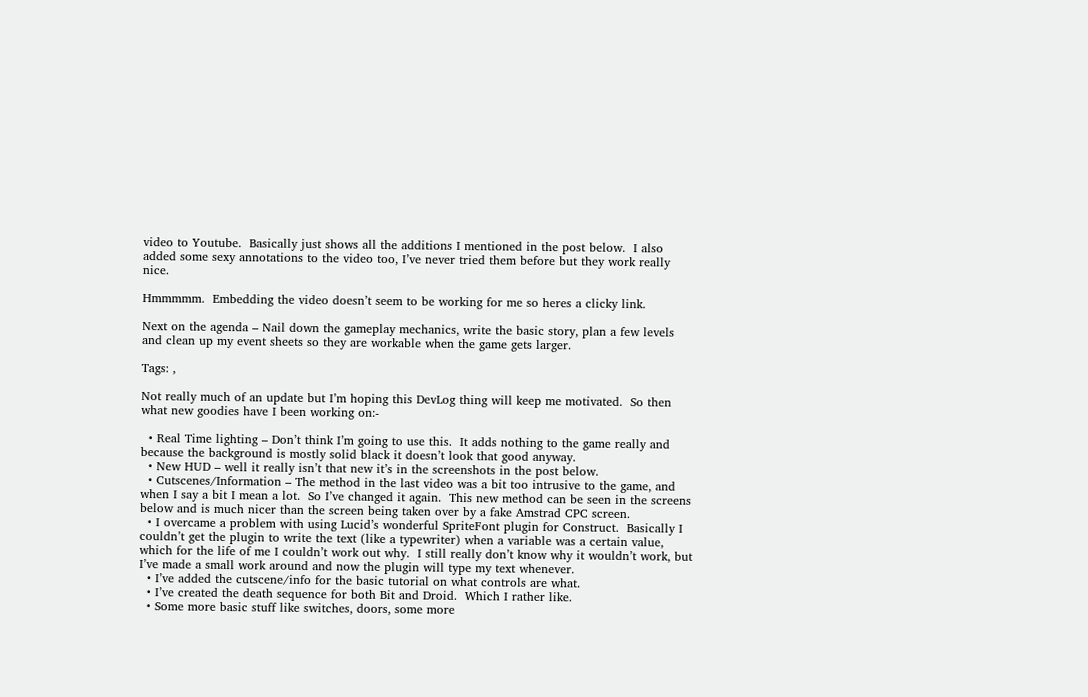video to Youtube.  Basically just shows all the additions I mentioned in the post below.  I also added some sexy annotations to the video too, I’ve never tried them before but they work really nice.

Hmmmmm.  Embedding the video doesn’t seem to be working for me so heres a clicky link.

Next on the agenda – Nail down the gameplay mechanics, write the basic story, plan a few levels and clean up my event sheets so they are workable when the game gets larger.

Tags: ,

Not really much of an update but I’m hoping this DevLog thing will keep me motivated.  So then what new goodies have I been working on:-

  • Real Time lighting – Don’t think I’m going to use this.  It adds nothing to the game really and because the background is mostly solid black it doesn’t look that good anyway.
  • New HUD – well it really isn’t that new it’s in the screenshots in the post below.
  • Cutscenes/Information – The method in the last video was a bit too intrusive to the game, and when I say a bit I mean a lot.  So I’ve changed it again.  This new method can be seen in the screens below and is much nicer than the screen being taken over by a fake Amstrad CPC screen.
  • I overcame a problem with using Lucid’s wonderful SpriteFont plugin for Construct.  Basically I couldn’t get the plugin to write the text (like a typewriter) when a variable was a certain value, which for the life of me I couldn’t work out why.  I still really don’t know why it wouldn’t work, but I’ve made a small work around and now the plugin will type my text whenever.
  • I’ve added the cutscene/info for the basic tutorial on what controls are what.
  • I’ve created the death sequence for both Bit and Droid.  Which I rather like.
  • Some more basic stuff like switches, doors, some more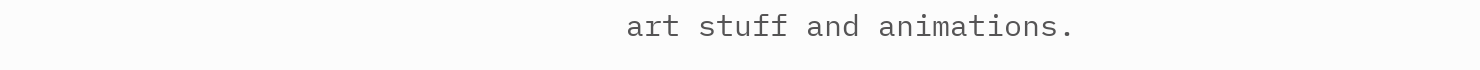art stuff and animations.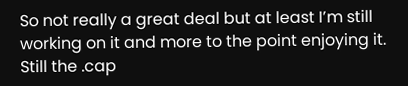So not really a great deal but at least I’m still working on it and more to the point enjoying it.  Still the .cap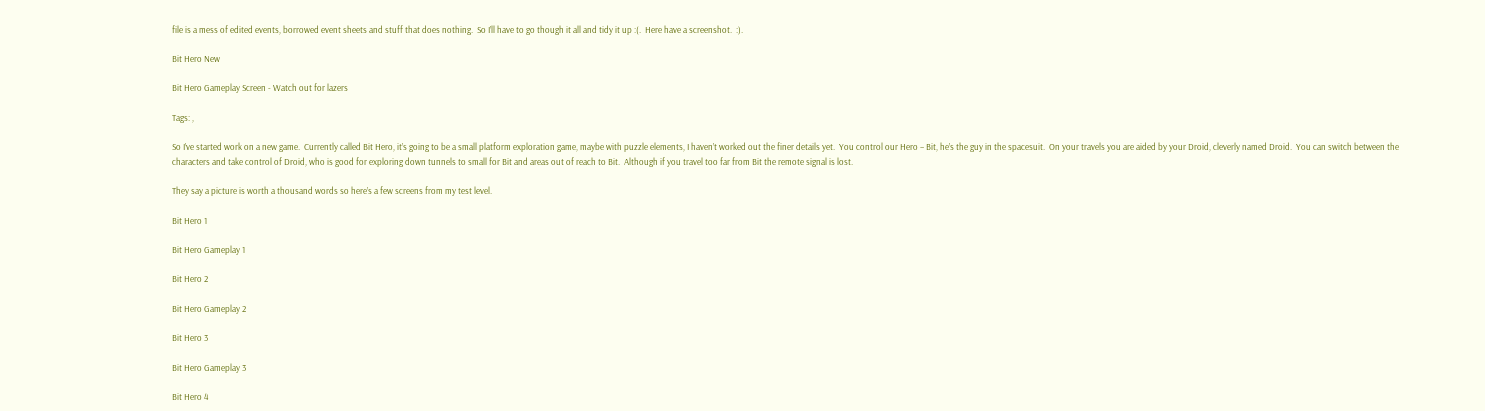file is a mess of edited events, borrowed event sheets and stuff that does nothing.  So I’ll have to go though it all and tidy it up :(.  Here have a screenshot.  :).

Bit Hero New

Bit Hero Gameplay Screen - Watch out for lazers

Tags: ,

So I’ve started work on a new game.  Currently called Bit Hero, it’s going to be a small platform exploration game, maybe with puzzle elements, I haven’t worked out the finer details yet.  You control our Hero – Bit, he’s the guy in the spacesuit.  On your travels you are aided by your Droid, cleverly named Droid.  You can switch between the characters and take control of Droid, who is good for exploring down tunnels to small for Bit and areas out of reach to Bit.  Although if you travel too far from Bit the remote signal is lost.

They say a picture is worth a thousand words so here’s a few screens from my test level.

Bit Hero 1

Bit Hero Gameplay 1

Bit Hero 2

Bit Hero Gameplay 2

Bit Hero 3

Bit Hero Gameplay 3

Bit Hero 4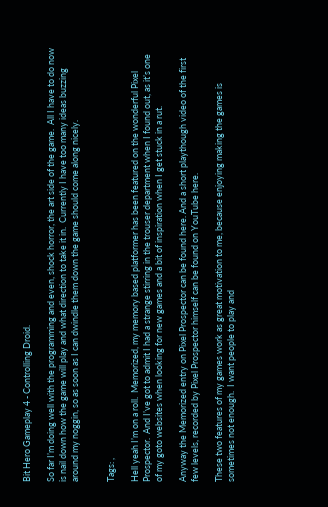Bit Hero Gameplay 4 - Controlling Droid.

So far I’m doing well with the programming and even, shock horror, the art side of the game.  All I have to do now is nail down how the game will play and what direction to take it in.  Currently I have too many ideas buzzing around my noggin, so as soon as I can dwindle them down the game should come along nicely.


Tags: ,

Hell yeah I’m on a roll.  Memorized, my memory based platformer has been featured on the wonderful Pixel Prospector.  And I’ve got to admit I had a strange stirring in the trouser department when I found out, as it’s one of my goto websites when looking for new games and a bit of inspiration when I get stuck in a rut.

Anyway the Memorized entry on Pixel Prospector can be found here. And a short playthough video of the first few levels, recorded by Pixel Prospector himself can be found on YouTube here.

These two features of my games work as great motivation to me, because enjoying making the games is sometimes not enough.  I want people to play and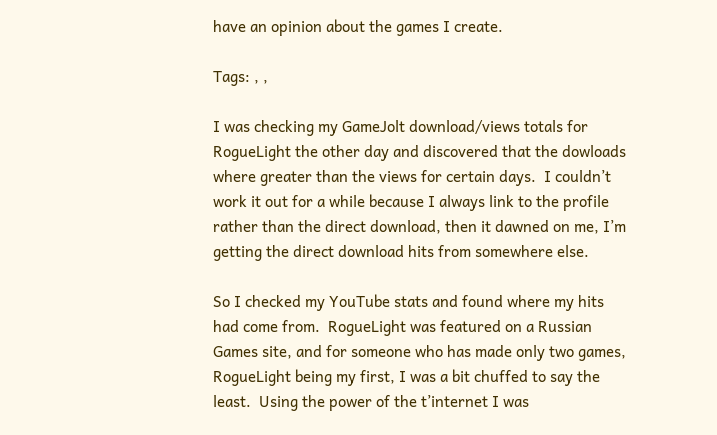have an opinion about the games I create.

Tags: , ,

I was checking my GameJolt download/views totals for RogueLight the other day and discovered that the dowloads where greater than the views for certain days.  I couldn’t work it out for a while because I always link to the profile rather than the direct download, then it dawned on me, I’m getting the direct download hits from somewhere else.

So I checked my YouTube stats and found where my hits had come from.  RogueLight was featured on a Russian Games site, and for someone who has made only two games, RogueLight being my first, I was a bit chuffed to say the least.  Using the power of the t’internet I was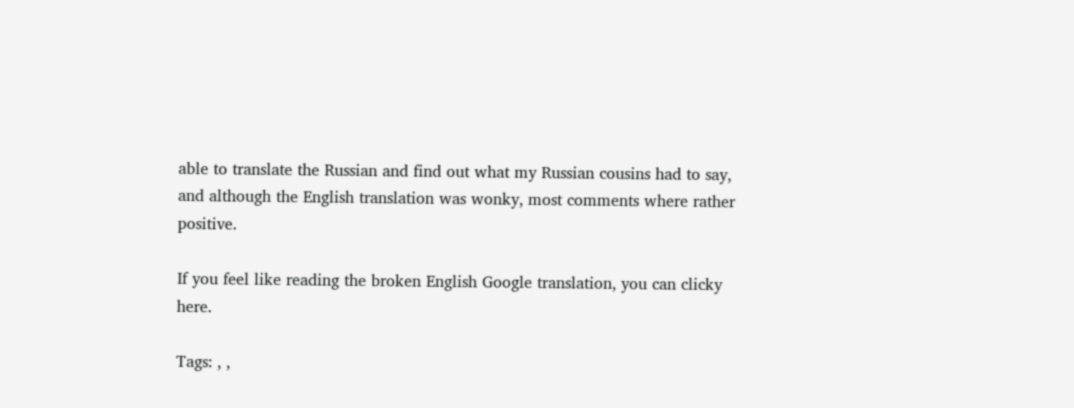able to translate the Russian and find out what my Russian cousins had to say, and although the English translation was wonky, most comments where rather positive.

If you feel like reading the broken English Google translation, you can clicky here.

Tags: , ,